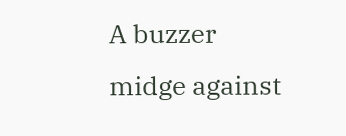A buzzer midge against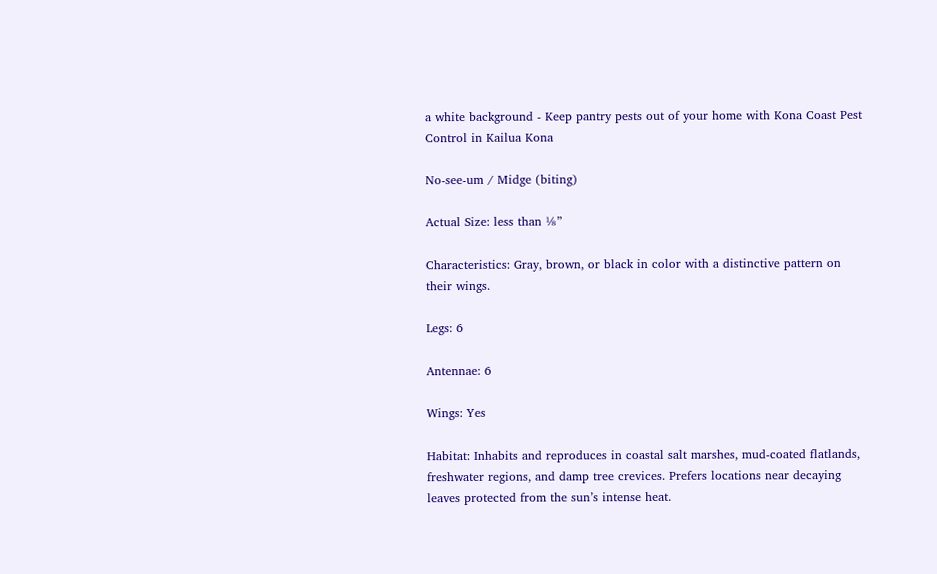a white background - Keep pantry pests out of your home with Kona Coast Pest Control in Kailua Kona

No-see-um / Midge (biting)

Actual Size: less than ⅛”

Characteristics: Gray, brown, or black in color with a distinctive pattern on their wings.

Legs: 6

Antennae: 6

Wings: Yes

Habitat: Inhabits and reproduces in coastal salt marshes, mud-coated flatlands, freshwater regions, and damp tree crevices. Prefers locations near decaying leaves protected from the sun’s intense heat.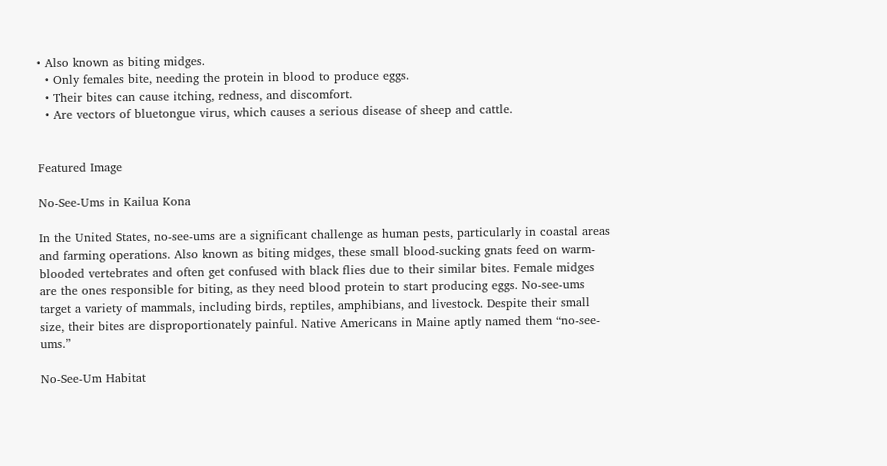• Also known as biting midges.
  • Only females bite, needing the protein in blood to produce eggs.
  • Their bites can cause itching, redness, and discomfort.
  • Are vectors of bluetongue virus, which causes a serious disease of sheep and cattle.


Featured Image

No-See-Ums in Kailua Kona

In the United States, no-see-ums are a significant challenge as human pests, particularly in coastal areas and farming operations. Also known as biting midges, these small blood-sucking gnats feed on warm-blooded vertebrates and often get confused with black flies due to their similar bites. Female midges are the ones responsible for biting, as they need blood protein to start producing eggs. No-see-ums target a variety of mammals, including birds, reptiles, amphibians, and livestock. Despite their small size, their bites are disproportionately painful. Native Americans in Maine aptly named them “no-see-ums.”

No-See-Um Habitat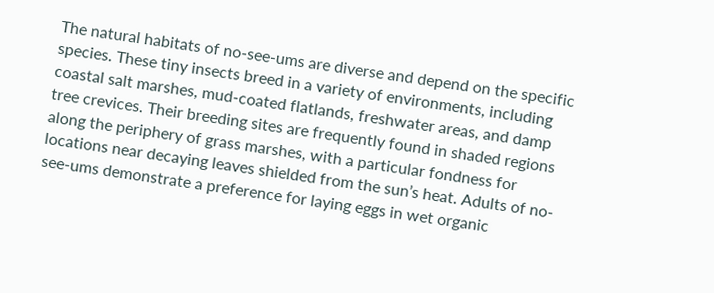The natural habitats of no-see-ums are diverse and depend on the specific species. These tiny insects breed in a variety of environments, including coastal salt marshes, mud-coated flatlands, freshwater areas, and damp tree crevices. Their breeding sites are frequently found in shaded regions along the periphery of grass marshes, with a particular fondness for locations near decaying leaves shielded from the sun’s heat. Adults of no-see-ums demonstrate a preference for laying eggs in wet organic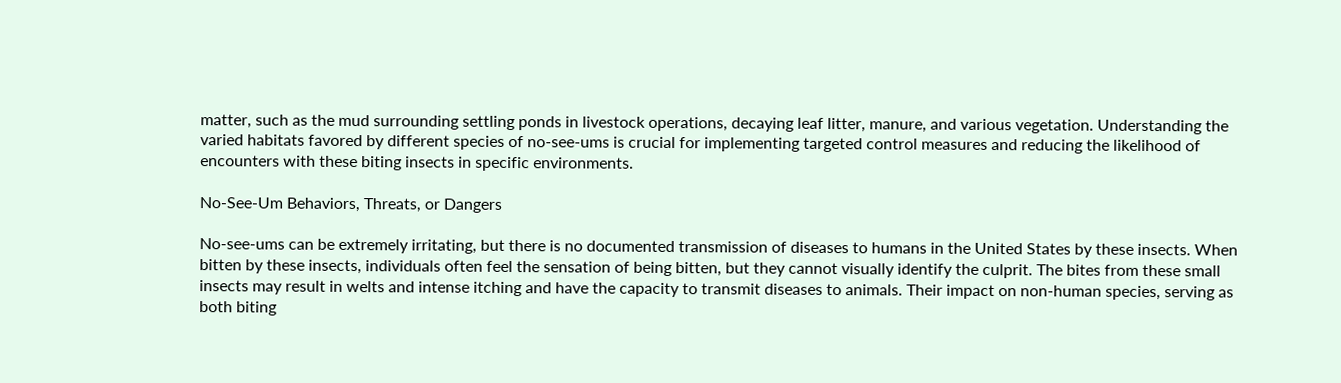matter, such as the mud surrounding settling ponds in livestock operations, decaying leaf litter, manure, and various vegetation. Understanding the varied habitats favored by different species of no-see-ums is crucial for implementing targeted control measures and reducing the likelihood of encounters with these biting insects in specific environments.

No-See-Um Behaviors, Threats, or Dangers

No-see-ums can be extremely irritating, but there is no documented transmission of diseases to humans in the United States by these insects. When bitten by these insects, individuals often feel the sensation of being bitten, but they cannot visually identify the culprit. The bites from these small insects may result in welts and intense itching and have the capacity to transmit diseases to animals. Their impact on non-human species, serving as both biting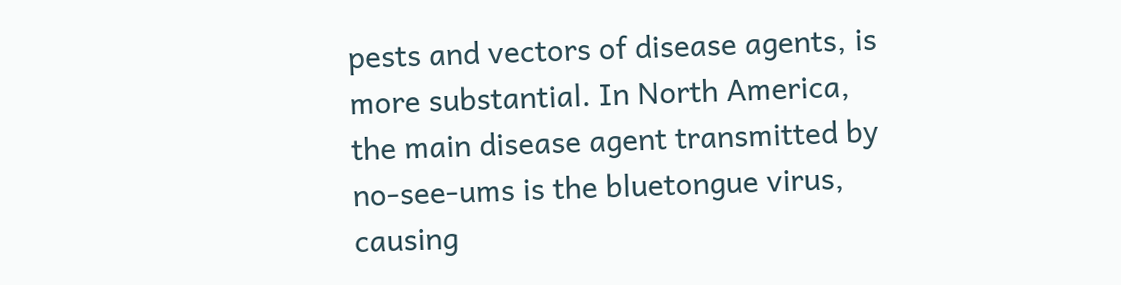pests and vectors of disease agents, is more substantial. In North America, the main disease agent transmitted by no-see-ums is the bluetongue virus, causing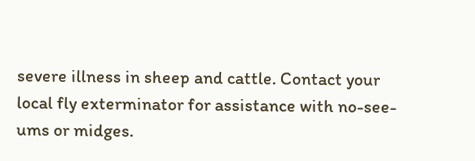severe illness in sheep and cattle. Contact your local fly exterminator for assistance with no-see-ums or midges.